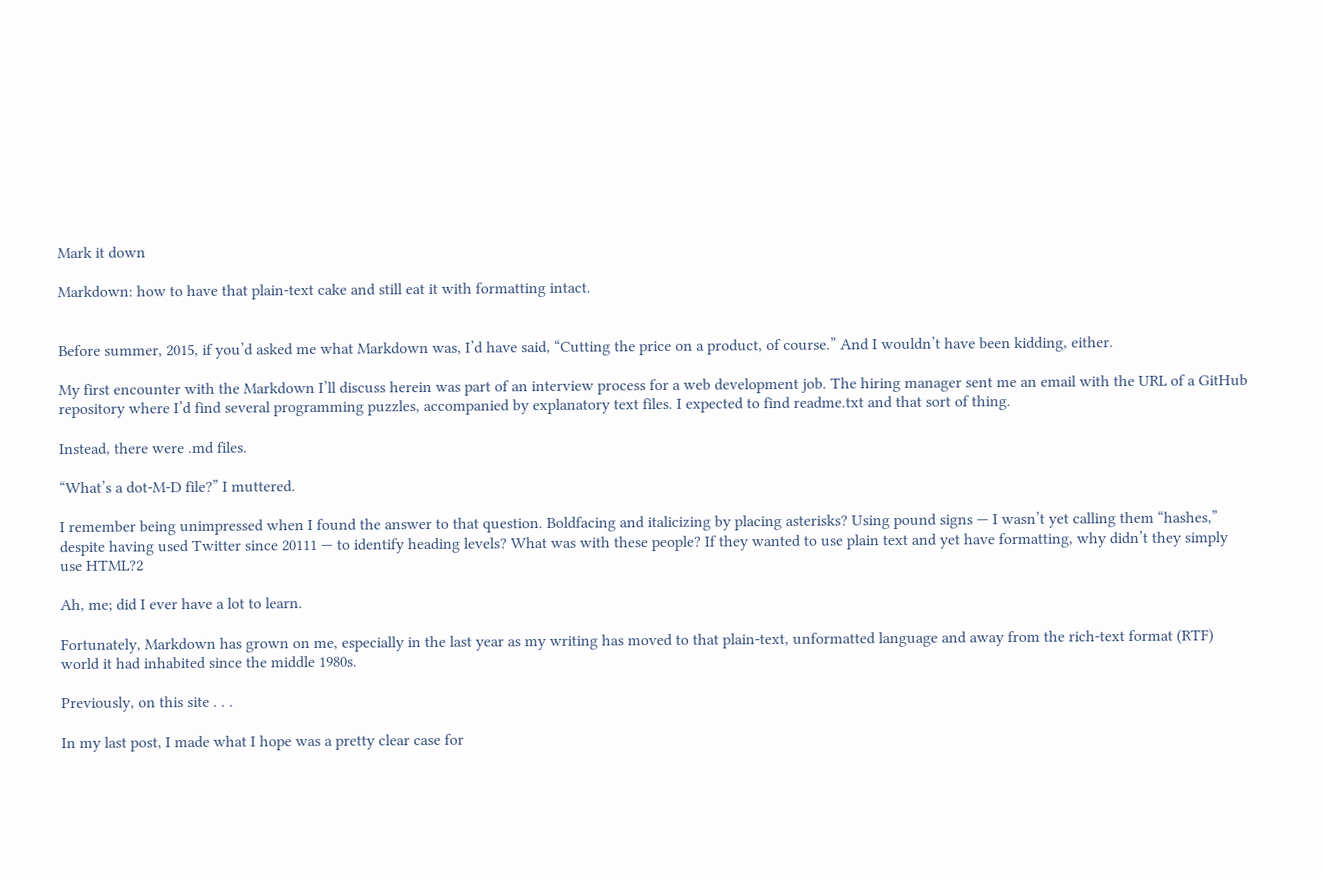Mark it down

Markdown: how to have that plain-text cake and still eat it with formatting intact.


Before summer, 2015, if you’d asked me what Markdown was, I’d have said, “Cutting the price on a product, of course.” And I wouldn’t have been kidding, either.

My first encounter with the Markdown I’ll discuss herein was part of an interview process for a web development job. The hiring manager sent me an email with the URL of a GitHub repository where I’d find several programming puzzles, accompanied by explanatory text files. I expected to find readme.txt and that sort of thing.

Instead, there were .md files.

“What’s a dot-M-D file?” I muttered.

I remember being unimpressed when I found the answer to that question. Boldfacing and italicizing by placing asterisks? Using pound signs — I wasn’t yet calling them “hashes,” despite having used Twitter since 20111 — to identify heading levels? What was with these people? If they wanted to use plain text and yet have formatting, why didn’t they simply use HTML?2

Ah, me; did I ever have a lot to learn.

Fortunately, Markdown has grown on me, especially in the last year as my writing has moved to that plain-text, unformatted language and away from the rich-text format (RTF) world it had inhabited since the middle 1980s.

Previously, on this site . . .

In my last post, I made what I hope was a pretty clear case for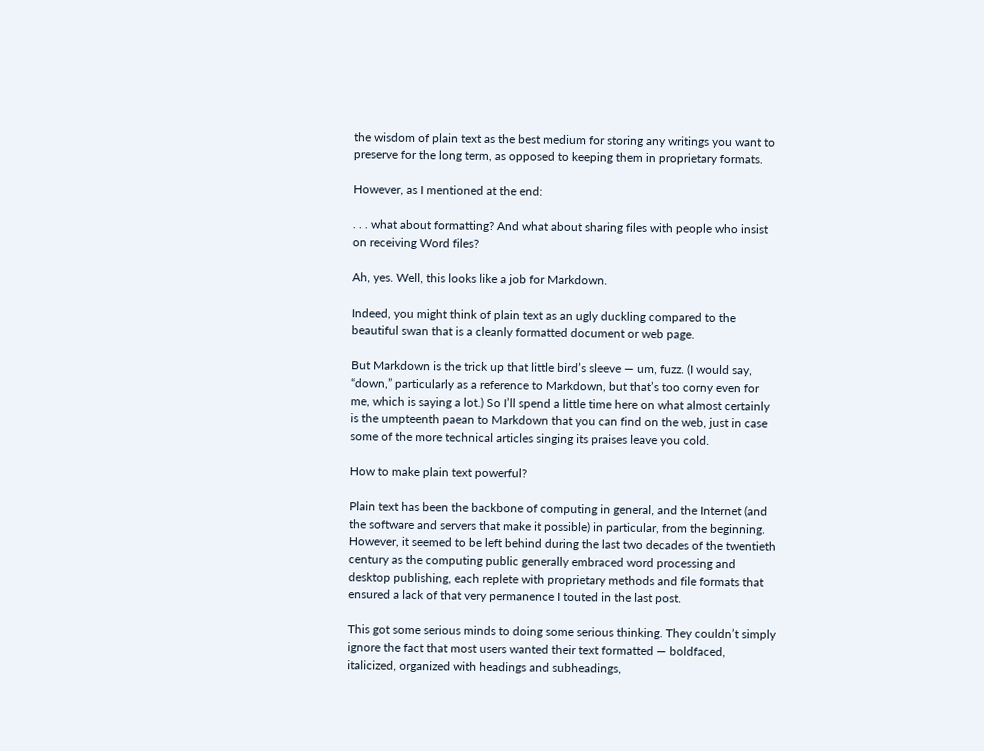the wisdom of plain text as the best medium for storing any writings you want to preserve for the long term, as opposed to keeping them in proprietary formats.

However, as I mentioned at the end:

. . . what about formatting? And what about sharing files with people who insist on receiving Word files?

Ah, yes. Well, this looks like a job for Markdown.

Indeed, you might think of plain text as an ugly duckling compared to the beautiful swan that is a cleanly formatted document or web page.

But Markdown is the trick up that little bird’s sleeve — um, fuzz. (I would say, “down,” particularly as a reference to Markdown, but that’s too corny even for me, which is saying a lot.) So I’ll spend a little time here on what almost certainly is the umpteenth paean to Markdown that you can find on the web, just in case some of the more technical articles singing its praises leave you cold.

How to make plain text powerful?

Plain text has been the backbone of computing in general, and the Internet (and the software and servers that make it possible) in particular, from the beginning. However, it seemed to be left behind during the last two decades of the twentieth century as the computing public generally embraced word processing and desktop publishing, each replete with proprietary methods and file formats that ensured a lack of that very permanence I touted in the last post.

This got some serious minds to doing some serious thinking. They couldn’t simply ignore the fact that most users wanted their text formatted — boldfaced, italicized, organized with headings and subheadings,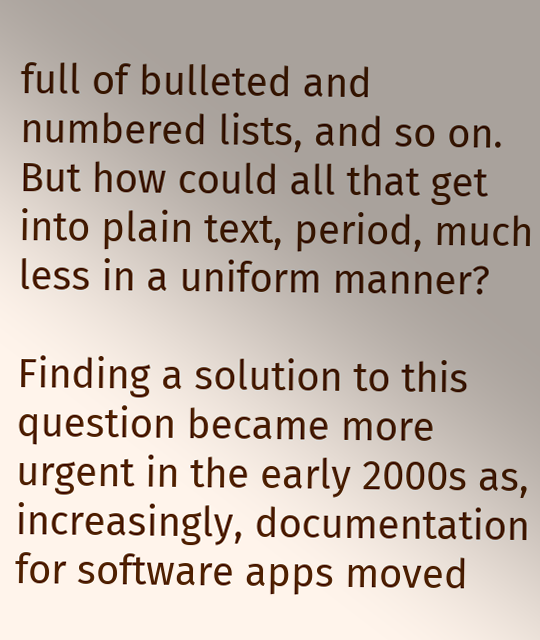full of bulleted and numbered lists, and so on. But how could all that get into plain text, period, much less in a uniform manner?

Finding a solution to this question became more urgent in the early 2000s as, increasingly, documentation for software apps moved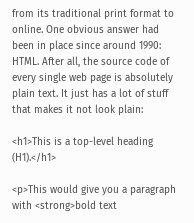from its traditional print format to online. One obvious answer had been in place since around 1990: HTML. After all, the source code of every single web page is absolutely plain text. It just has a lot of stuff that makes it not look plain:

<h1>This is a top-level heading (H1).</h1>

<p>This would give you a paragraph with <strong>bold text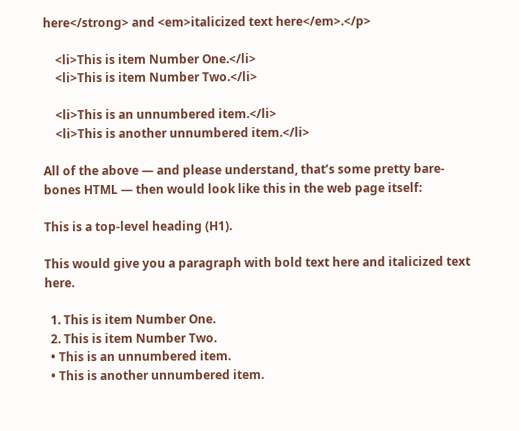here</strong> and <em>italicized text here</em>.</p>

    <li>This is item Number One.</li>
    <li>This is item Number Two.</li>

    <li>This is an unnumbered item.</li>
    <li>This is another unnumbered item.</li>

All of the above — and please understand, that’s some pretty bare-bones HTML — then would look like this in the web page itself:

This is a top-level heading (H1).

This would give you a paragraph with bold text here and italicized text here.

  1. This is item Number One.
  2. This is item Number Two.
  • This is an unnumbered item.
  • This is another unnumbered item.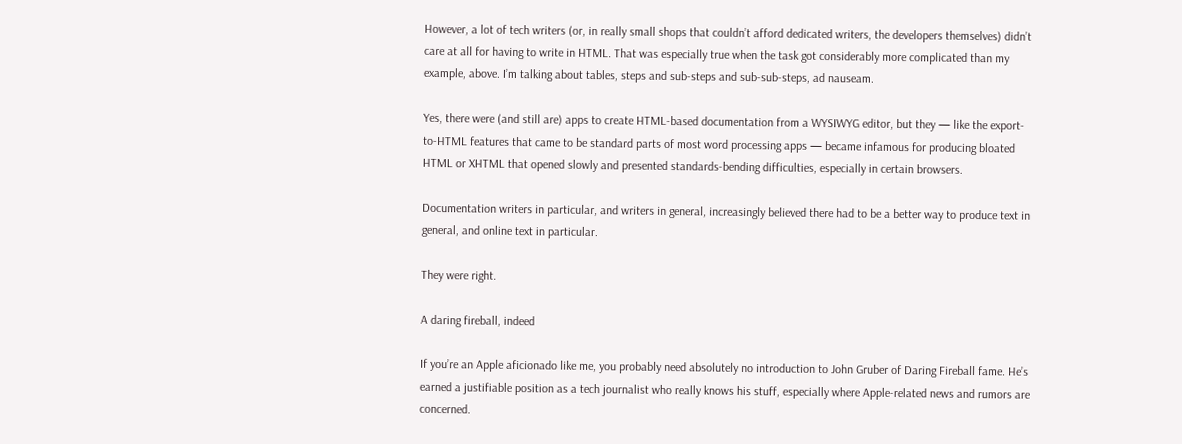However, a lot of tech writers (or, in really small shops that couldn’t afford dedicated writers, the developers themselves) didn’t care at all for having to write in HTML. That was especially true when the task got considerably more complicated than my example, above. I’m talking about tables, steps and sub-steps and sub-sub-steps, ad nauseam.

Yes, there were (and still are) apps to create HTML-based documentation from a WYSIWYG editor, but they — like the export-to-HTML features that came to be standard parts of most word processing apps — became infamous for producing bloated HTML or XHTML that opened slowly and presented standards-bending difficulties, especially in certain browsers.

Documentation writers in particular, and writers in general, increasingly believed there had to be a better way to produce text in general, and online text in particular.

They were right.

A daring fireball, indeed

If you’re an Apple aficionado like me, you probably need absolutely no introduction to John Gruber of Daring Fireball fame. He’s earned a justifiable position as a tech journalist who really knows his stuff, especially where Apple-related news and rumors are concerned.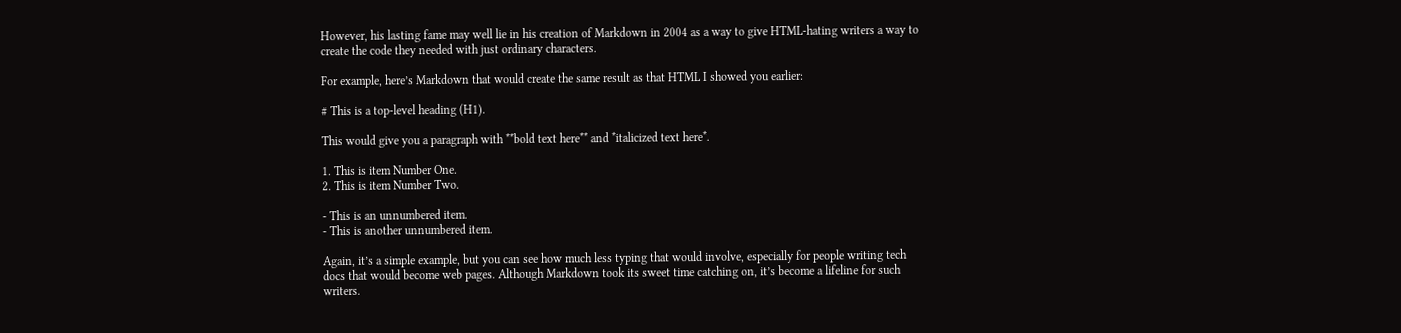However, his lasting fame may well lie in his creation of Markdown in 2004 as a way to give HTML-hating writers a way to create the code they needed with just ordinary characters.

For example, here’s Markdown that would create the same result as that HTML I showed you earlier:

# This is a top-level heading (H1).

This would give you a paragraph with **bold text here** and *italicized text here*.

1. This is item Number One.
2. This is item Number Two.

- This is an unnumbered item.
- This is another unnumbered item.

Again, it’s a simple example, but you can see how much less typing that would involve, especially for people writing tech docs that would become web pages. Although Markdown took its sweet time catching on, it’s become a lifeline for such writers.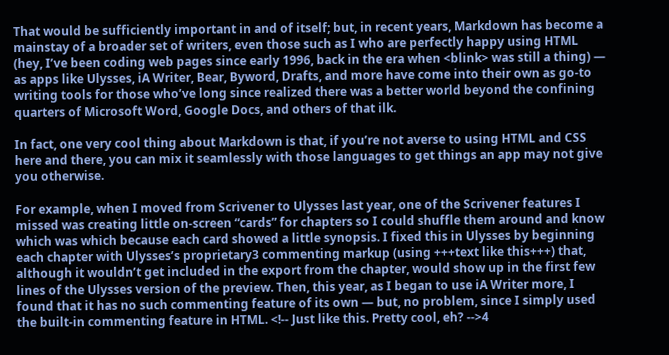That would be sufficiently important in and of itself; but, in recent years, Markdown has become a mainstay of a broader set of writers, even those such as I who are perfectly happy using HTML (hey, I’ve been coding web pages since early 1996, back in the era when <blink> was still a thing) — as apps like Ulysses, iA Writer, Bear, Byword, Drafts, and more have come into their own as go-to writing tools for those who’ve long since realized there was a better world beyond the confining quarters of Microsoft Word, Google Docs, and others of that ilk.

In fact, one very cool thing about Markdown is that, if you’re not averse to using HTML and CSS here and there, you can mix it seamlessly with those languages to get things an app may not give you otherwise.

For example, when I moved from Scrivener to Ulysses last year, one of the Scrivener features I missed was creating little on-screen “cards” for chapters so I could shuffle them around and know which was which because each card showed a little synopsis. I fixed this in Ulysses by beginning each chapter with Ulysses’s proprietary3 commenting markup (using +++text like this+++) that, although it wouldn’t get included in the export from the chapter, would show up in the first few lines of the Ulysses version of the preview. Then, this year, as I began to use iA Writer more, I found that it has no such commenting feature of its own — but, no problem, since I simply used the built-in commenting feature in HTML. <!-- Just like this. Pretty cool, eh? -->4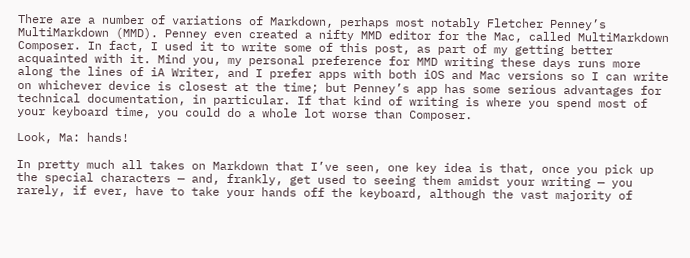There are a number of variations of Markdown, perhaps most notably Fletcher Penney’s MultiMarkdown (MMD). Penney even created a nifty MMD editor for the Mac, called MultiMarkdown Composer. In fact, I used it to write some of this post, as part of my getting better acquainted with it. Mind you, my personal preference for MMD writing these days runs more along the lines of iA Writer, and I prefer apps with both iOS and Mac versions so I can write on whichever device is closest at the time; but Penney’s app has some serious advantages for technical documentation, in particular. If that kind of writing is where you spend most of your keyboard time, you could do a whole lot worse than Composer.

Look, Ma: hands!

In pretty much all takes on Markdown that I’ve seen, one key idea is that, once you pick up the special characters — and, frankly, get used to seeing them amidst your writing — you rarely, if ever, have to take your hands off the keyboard, although the vast majority of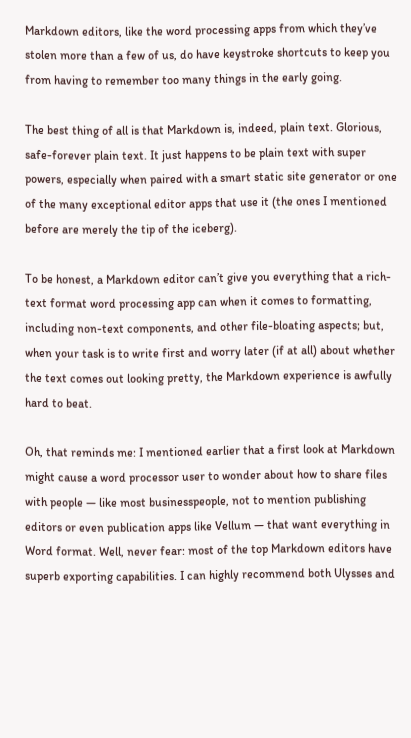Markdown editors, like the word processing apps from which they’ve stolen more than a few of us, do have keystroke shortcuts to keep you from having to remember too many things in the early going.

The best thing of all is that Markdown is, indeed, plain text. Glorious, safe-forever plain text. It just happens to be plain text with super powers, especially when paired with a smart static site generator or one of the many exceptional editor apps that use it (the ones I mentioned before are merely the tip of the iceberg).

To be honest, a Markdown editor can’t give you everything that a rich-text format word processing app can when it comes to formatting, including non-text components, and other file-bloating aspects; but, when your task is to write first and worry later (if at all) about whether the text comes out looking pretty, the Markdown experience is awfully hard to beat.

Oh, that reminds me: I mentioned earlier that a first look at Markdown might cause a word processor user to wonder about how to share files with people — like most businesspeople, not to mention publishing editors or even publication apps like Vellum — that want everything in Word format. Well, never fear: most of the top Markdown editors have superb exporting capabilities. I can highly recommend both Ulysses and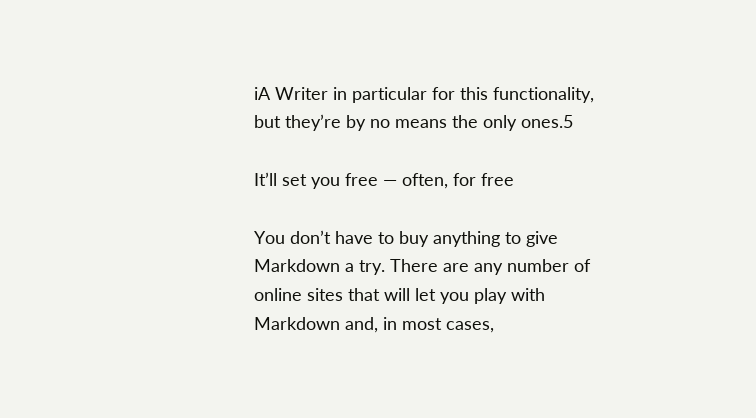iA Writer in particular for this functionality, but they’re by no means the only ones.5

It’ll set you free — often, for free

You don’t have to buy anything to give Markdown a try. There are any number of online sites that will let you play with Markdown and, in most cases,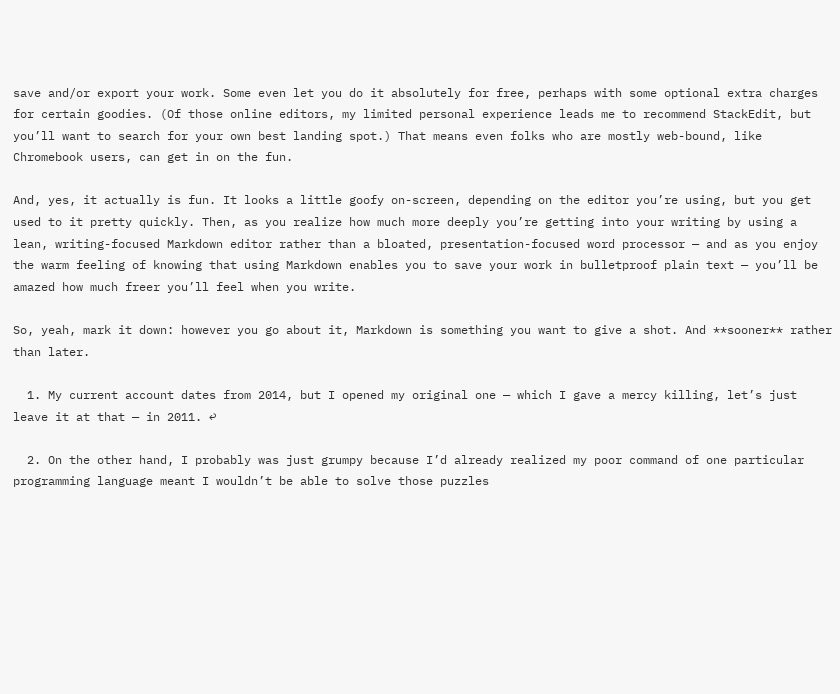save and/or export your work. Some even let you do it absolutely for free, perhaps with some optional extra charges for certain goodies. (Of those online editors, my limited personal experience leads me to recommend StackEdit, but you’ll want to search for your own best landing spot.) That means even folks who are mostly web-bound, like Chromebook users, can get in on the fun.

And, yes, it actually is fun. It looks a little goofy on-screen, depending on the editor you’re using, but you get used to it pretty quickly. Then, as you realize how much more deeply you’re getting into your writing by using a lean, writing-focused Markdown editor rather than a bloated, presentation-focused word processor — and as you enjoy the warm feeling of knowing that using Markdown enables you to save your work in bulletproof plain text — you’ll be amazed how much freer you’ll feel when you write.

So, yeah, mark it down: however you go about it, Markdown is something you want to give a shot. And **sooner** rather than later.

  1. My current account dates from 2014, but I opened my original one — which I gave a mercy killing, let’s just leave it at that — in 2011. ↩

  2. On the other hand, I probably was just grumpy because I’d already realized my poor command of one particular programming language meant I wouldn’t be able to solve those puzzles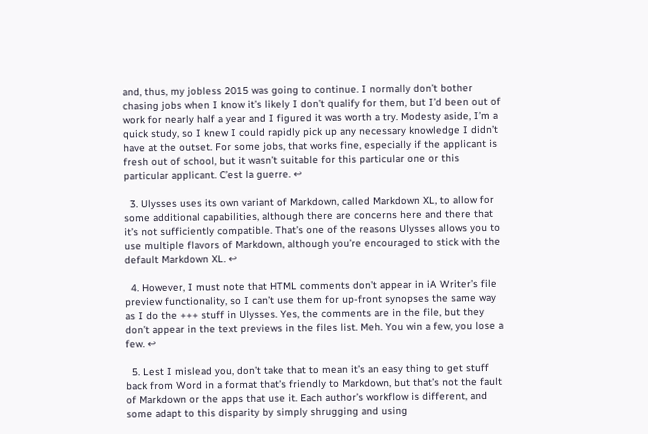and, thus, my jobless 2015 was going to continue. I normally don’t bother chasing jobs when I know it’s likely I don’t qualify for them, but I’d been out of work for nearly half a year and I figured it was worth a try. Modesty aside, I’m a quick study, so I knew I could rapidly pick up any necessary knowledge I didn’t have at the outset. For some jobs, that works fine, especially if the applicant is fresh out of school, but it wasn’t suitable for this particular one or this particular applicant. C’est la guerre. ↩

  3. Ulysses uses its own variant of Markdown, called Markdown XL, to allow for some additional capabilities, although there are concerns here and there that it’s not sufficiently compatible. That’s one of the reasons Ulysses allows you to use multiple flavors of Markdown, although you’re encouraged to stick with the default Markdown XL. ↩

  4. However, I must note that HTML comments don’t appear in iA Writer’s file preview functionality, so I can’t use them for up-front synopses the same way as I do the +++ stuff in Ulysses. Yes, the comments are in the file, but they don’t appear in the text previews in the files list. Meh. You win a few, you lose a few. ↩

  5. Lest I mislead you, don’t take that to mean it’s an easy thing to get stuff back from Word in a format that’s friendly to Markdown, but that’s not the fault of Markdown or the apps that use it. Each author’s workflow is different, and some adapt to this disparity by simply shrugging and using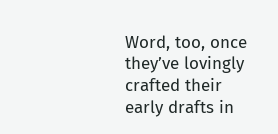Word, too, once they’ve lovingly crafted their early drafts in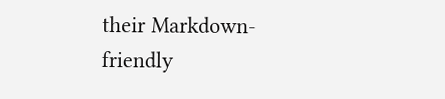their Markdown-friendly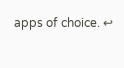apps of choice. ↩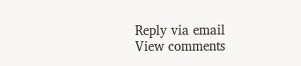Reply via email
View comments